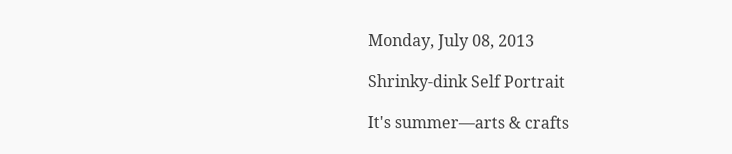Monday, July 08, 2013

Shrinky-dink Self Portrait

It's summer—arts & crafts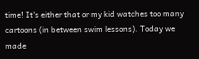time! It's either that or my kid watches too many cartoons (in between swim lessons). Today we made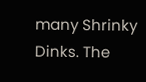many Shrinky Dinks. The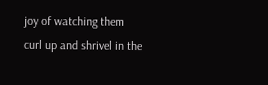joy of watching them curl up and shrivel in the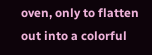oven, only to flatten out into a colorful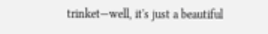trinket—well, it's just a beautiful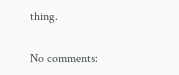thing.

No comments: